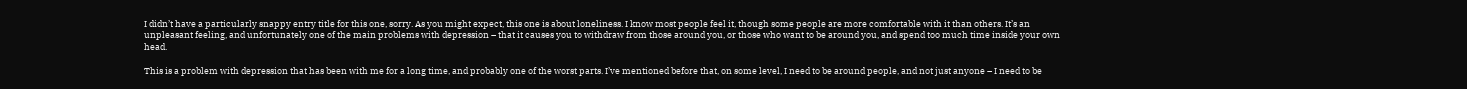I didn’t have a particularly snappy entry title for this one, sorry. As you might expect, this one is about loneliness. I know most people feel it, though some people are more comfortable with it than others. It’s an unpleasant feeling, and unfortunately one of the main problems with depression – that it causes you to withdraw from those around you, or those who want to be around you, and spend too much time inside your own head.

This is a problem with depression that has been with me for a long time, and probably one of the worst parts. I’ve mentioned before that, on some level, I need to be around people, and not just anyone – I need to be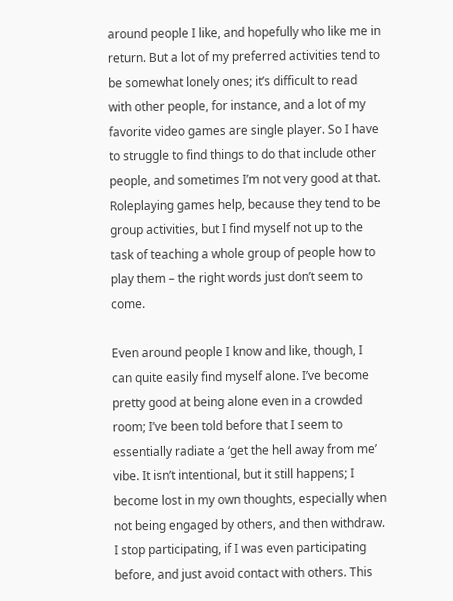around people I like, and hopefully who like me in return. But a lot of my preferred activities tend to be somewhat lonely ones; it’s difficult to read with other people, for instance, and a lot of my favorite video games are single player. So I have to struggle to find things to do that include other people, and sometimes I’m not very good at that. Roleplaying games help, because they tend to be group activities, but I find myself not up to the task of teaching a whole group of people how to play them – the right words just don’t seem to come.

Even around people I know and like, though, I can quite easily find myself alone. I’ve become pretty good at being alone even in a crowded room; I’ve been told before that I seem to essentially radiate a ‘get the hell away from me’ vibe. It isn’t intentional, but it still happens; I become lost in my own thoughts, especially when not being engaged by others, and then withdraw. I stop participating, if I was even participating before, and just avoid contact with others. This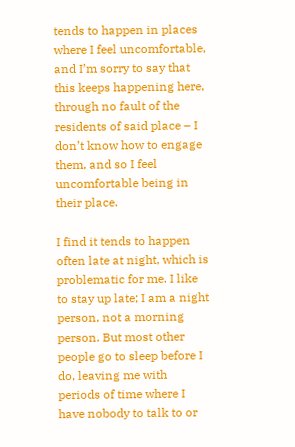tends to happen in places where I feel uncomfortable, and I’m sorry to say that this keeps happening here, through no fault of the residents of said place – I don’t know how to engage them, and so I feel uncomfortable being in their place.

I find it tends to happen often late at night, which is problematic for me. I like to stay up late; I am a night person, not a morning person. But most other people go to sleep before I do, leaving me with periods of time where I have nobody to talk to or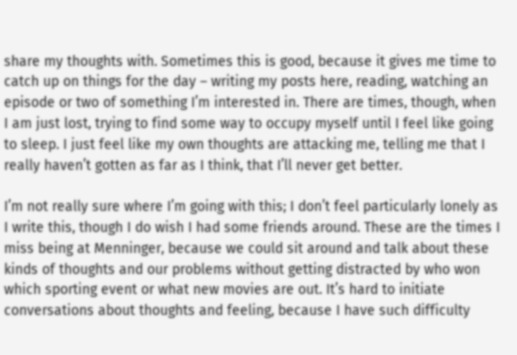share my thoughts with. Sometimes this is good, because it gives me time to catch up on things for the day – writing my posts here, reading, watching an episode or two of something I’m interested in. There are times, though, when I am just lost, trying to find some way to occupy myself until I feel like going to sleep. I just feel like my own thoughts are attacking me, telling me that I really haven’t gotten as far as I think, that I’ll never get better.

I’m not really sure where I’m going with this; I don’t feel particularly lonely as I write this, though I do wish I had some friends around. These are the times I miss being at Menninger, because we could sit around and talk about these kinds of thoughts and our problems without getting distracted by who won which sporting event or what new movies are out. It’s hard to initiate conversations about thoughts and feeling, because I have such difficulty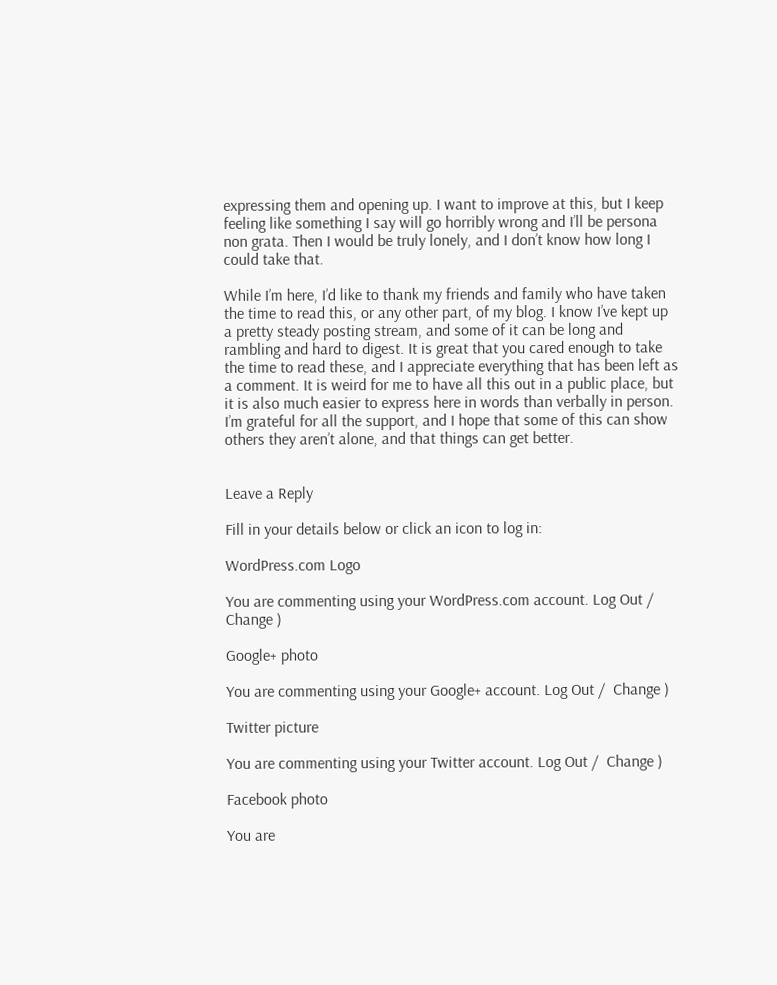expressing them and opening up. I want to improve at this, but I keep feeling like something I say will go horribly wrong and I’ll be persona non grata. Then I would be truly lonely, and I don’t know how long I could take that.

While I’m here, I’d like to thank my friends and family who have taken the time to read this, or any other part, of my blog. I know I’ve kept up a pretty steady posting stream, and some of it can be long and rambling and hard to digest. It is great that you cared enough to take the time to read these, and I appreciate everything that has been left as a comment. It is weird for me to have all this out in a public place, but it is also much easier to express here in words than verbally in person. I’m grateful for all the support, and I hope that some of this can show others they aren’t alone, and that things can get better.


Leave a Reply

Fill in your details below or click an icon to log in:

WordPress.com Logo

You are commenting using your WordPress.com account. Log Out /  Change )

Google+ photo

You are commenting using your Google+ account. Log Out /  Change )

Twitter picture

You are commenting using your Twitter account. Log Out /  Change )

Facebook photo

You are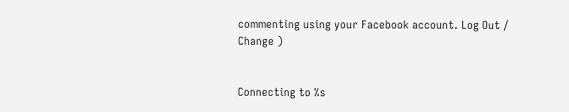commenting using your Facebook account. Log Out /  Change )


Connecting to %s